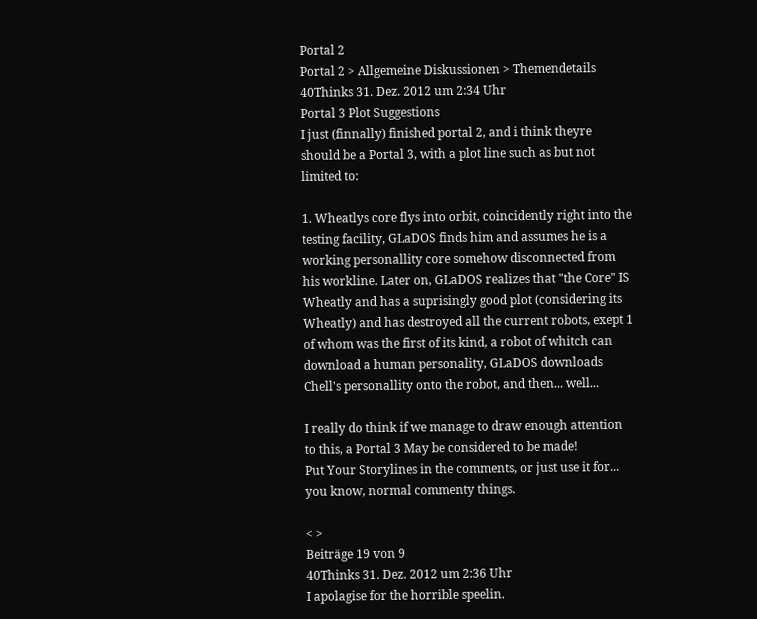Portal 2
Portal 2 > Allgemeine Diskussionen > Themendetails
40Thinks 31. Dez. 2012 um 2:34 Uhr
Portal 3 Plot Suggestions
I just (finnally) finished portal 2, and i think theyre should be a Portal 3, with a plot line such as but not limited to:

1. Wheatlys core flys into orbit, coincidently right into the testing facility, GLaDOS finds him and assumes he is a working personallity core somehow disconnected from his workline. Later on, GLaDOS realizes that "the Core" IS Wheatly and has a suprisingly good plot (considering its Wheatly) and has destroyed all the current robots, exept 1 of whom was the first of its kind, a robot of whitch can download a human personality, GLaDOS downloads Chell's personallity onto the robot, and then... well...

I really do think if we manage to draw enough attention to this, a Portal 3 May be considered to be made!
Put Your Storylines in the comments, or just use it for... you know, normal commenty things.

< >
Beiträge 19 von 9
40Thinks 31. Dez. 2012 um 2:36 Uhr
I apolagise for the horrible speelin.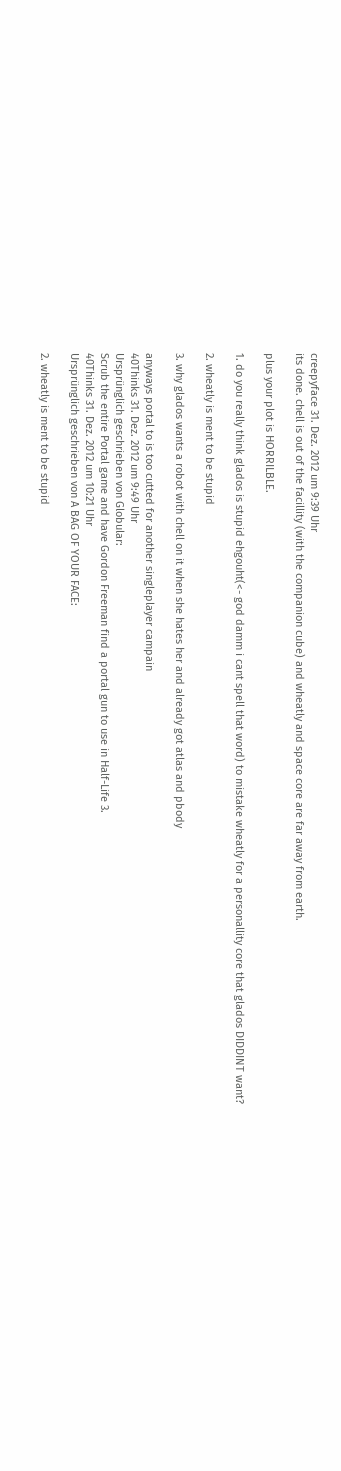creepyface 31. Dez. 2012 um 9:39 Uhr
its done. chell is out of the facillity (with the companion cube) and wheatly and space core are far away from earth.

plus your plot is HORRILBLE.

1. do you really think glados is stupid ehgouht(<- god damm i cant spell that word) to mistake wheatly for a personallity core that glados DIDDINT want?

2. wheatly is ment to be stupid

3. why glados wants a robot with chell on it when she hates her and already got atlas and pbody

anyways portal to is too cutted for another singleplayer campain
40Thinks 31. Dez. 2012 um 9:49 Uhr
Ursprünglich geschrieben von Globular:
Scrub the entire Portal game and have Gordon Freeman find a portal gun to use in Half-Life 3.
40Thinks 31. Dez. 2012 um 10:21 Uhr
Ursprünglich geschrieben von A BAG OF YOUR FACE:

2. wheatly is ment to be stupid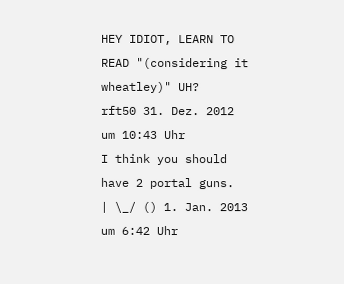HEY IDIOT, LEARN TO READ "(considering it wheatley)" UH?
rft50 31. Dez. 2012 um 10:43 Uhr
I think you should have 2 portal guns.
| \_/ () 1. Jan. 2013 um 6:42 Uhr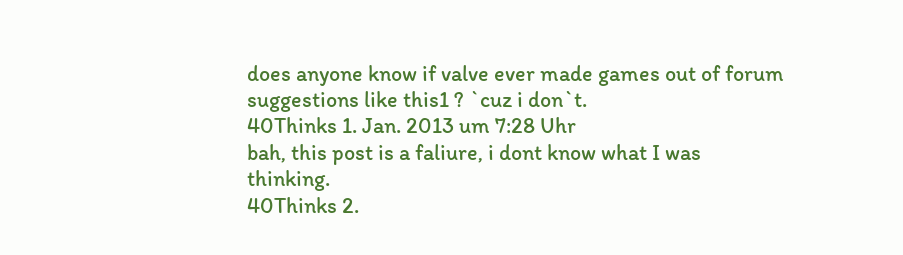does anyone know if valve ever made games out of forum suggestions like this1 ? `cuz i don`t.
40Thinks 1. Jan. 2013 um 7:28 Uhr
bah, this post is a faliure, i dont know what I was thinking.
40Thinks 2.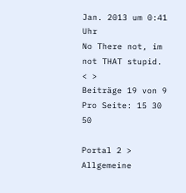Jan. 2013 um 0:41 Uhr
No There not, im not THAT stupid.
< >
Beiträge 19 von 9
Pro Seite: 15 30 50

Portal 2 > Allgemeine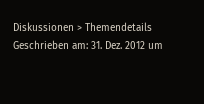Diskussionen > Themendetails
Geschrieben am: 31. Dez. 2012 um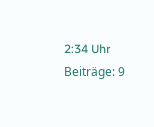2:34 Uhr
Beiträge: 9